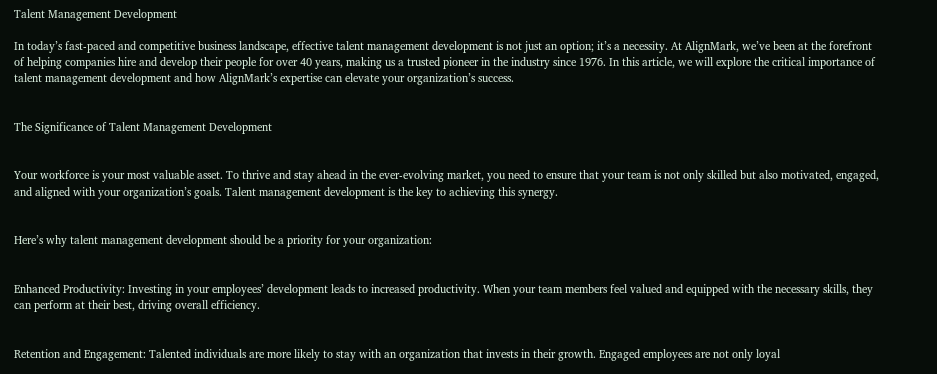Talent Management Development

In today’s fast-paced and competitive business landscape, effective talent management development is not just an option; it’s a necessity. At AlignMark, we’ve been at the forefront of helping companies hire and develop their people for over 40 years, making us a trusted pioneer in the industry since 1976. In this article, we will explore the critical importance of talent management development and how AlignMark’s expertise can elevate your organization’s success.


The Significance of Talent Management Development


Your workforce is your most valuable asset. To thrive and stay ahead in the ever-evolving market, you need to ensure that your team is not only skilled but also motivated, engaged, and aligned with your organization’s goals. Talent management development is the key to achieving this synergy.


Here’s why talent management development should be a priority for your organization:


Enhanced Productivity: Investing in your employees’ development leads to increased productivity. When your team members feel valued and equipped with the necessary skills, they can perform at their best, driving overall efficiency.


Retention and Engagement: Talented individuals are more likely to stay with an organization that invests in their growth. Engaged employees are not only loyal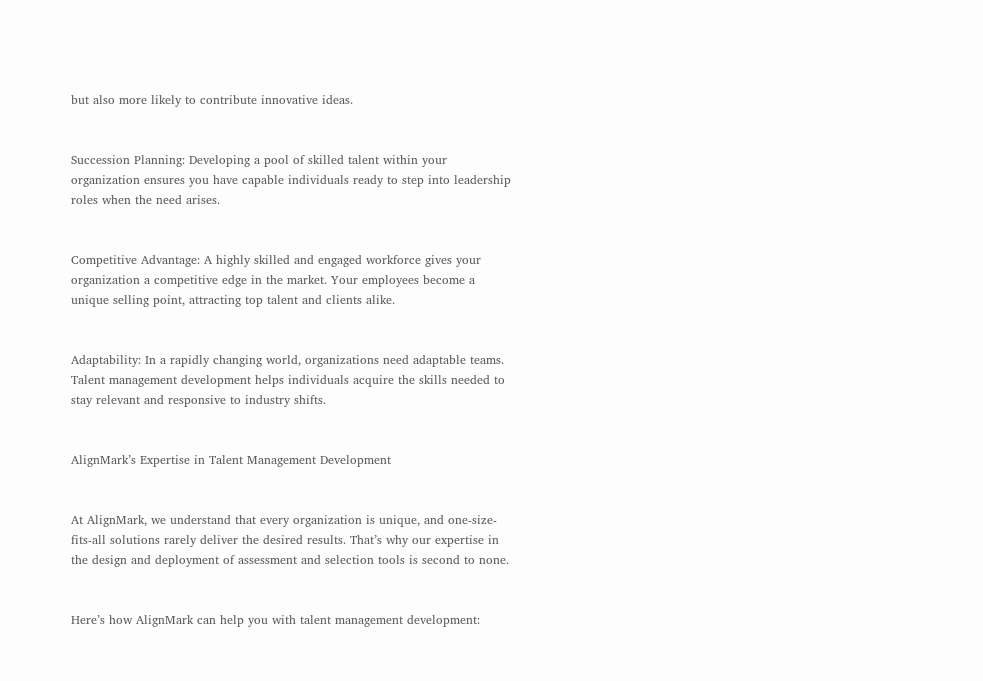but also more likely to contribute innovative ideas.


Succession Planning: Developing a pool of skilled talent within your organization ensures you have capable individuals ready to step into leadership roles when the need arises.


Competitive Advantage: A highly skilled and engaged workforce gives your organization a competitive edge in the market. Your employees become a unique selling point, attracting top talent and clients alike.


Adaptability: In a rapidly changing world, organizations need adaptable teams. Talent management development helps individuals acquire the skills needed to stay relevant and responsive to industry shifts.


AlignMark’s Expertise in Talent Management Development


At AlignMark, we understand that every organization is unique, and one-size-fits-all solutions rarely deliver the desired results. That’s why our expertise in the design and deployment of assessment and selection tools is second to none.


Here’s how AlignMark can help you with talent management development: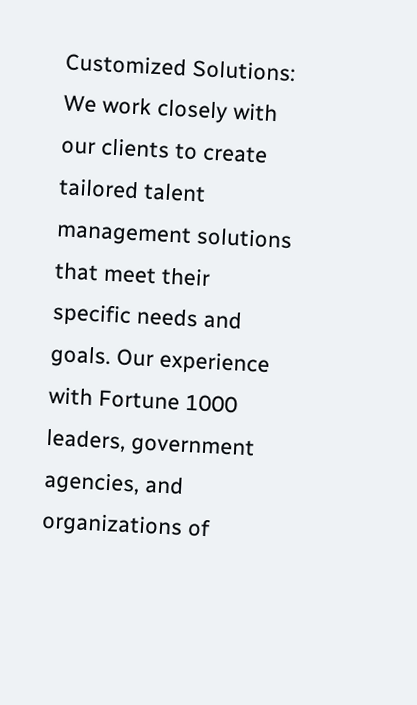Customized Solutions: We work closely with our clients to create tailored talent management solutions that meet their specific needs and goals. Our experience with Fortune 1000 leaders, government agencies, and organizations of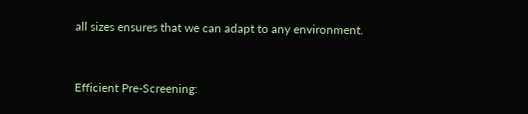all sizes ensures that we can adapt to any environment.


Efficient Pre-Screening: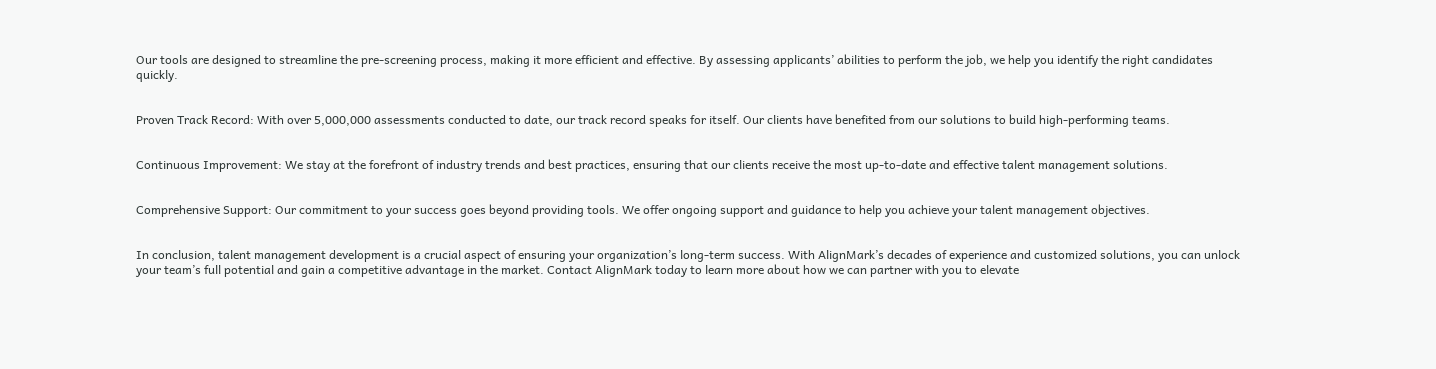Our tools are designed to streamline the pre-screening process, making it more efficient and effective. By assessing applicants’ abilities to perform the job, we help you identify the right candidates quickly.


Proven Track Record: With over 5,000,000 assessments conducted to date, our track record speaks for itself. Our clients have benefited from our solutions to build high-performing teams.


Continuous Improvement: We stay at the forefront of industry trends and best practices, ensuring that our clients receive the most up-to-date and effective talent management solutions.


Comprehensive Support: Our commitment to your success goes beyond providing tools. We offer ongoing support and guidance to help you achieve your talent management objectives.


In conclusion, talent management development is a crucial aspect of ensuring your organization’s long-term success. With AlignMark’s decades of experience and customized solutions, you can unlock your team’s full potential and gain a competitive advantage in the market. Contact AlignMark today to learn more about how we can partner with you to elevate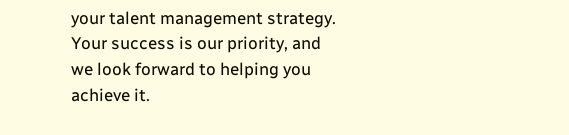your talent management strategy. Your success is our priority, and we look forward to helping you achieve it.